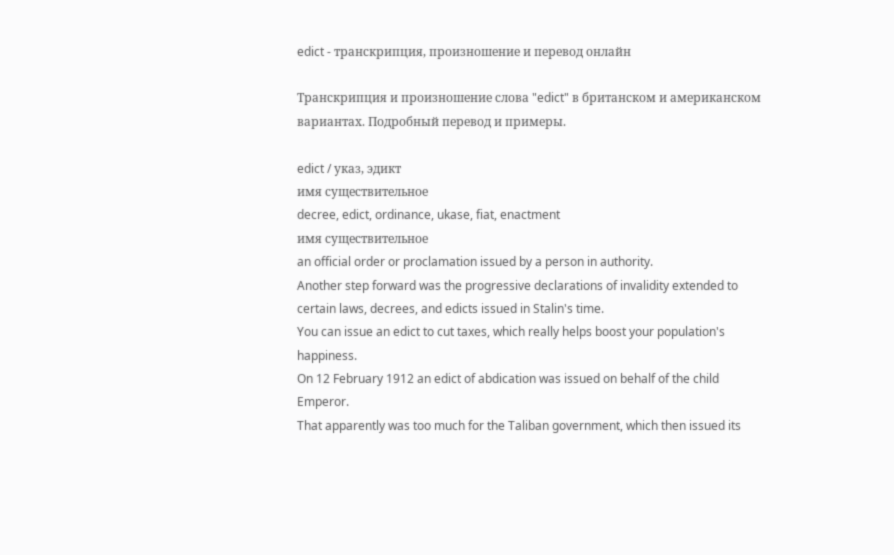edict - транскрипция, произношение и перевод онлайн

Транскрипция и произношение слова "edict" в британском и американском вариантах. Подробный перевод и примеры.

edict / указ, эдикт
имя существительное
decree, edict, ordinance, ukase, fiat, enactment
имя существительное
an official order or proclamation issued by a person in authority.
Another step forward was the progressive declarations of invalidity extended to certain laws, decrees, and edicts issued in Stalin's time.
You can issue an edict to cut taxes, which really helps boost your population's happiness.
On 12 February 1912 an edict of abdication was issued on behalf of the child Emperor.
That apparently was too much for the Taliban government, which then issued its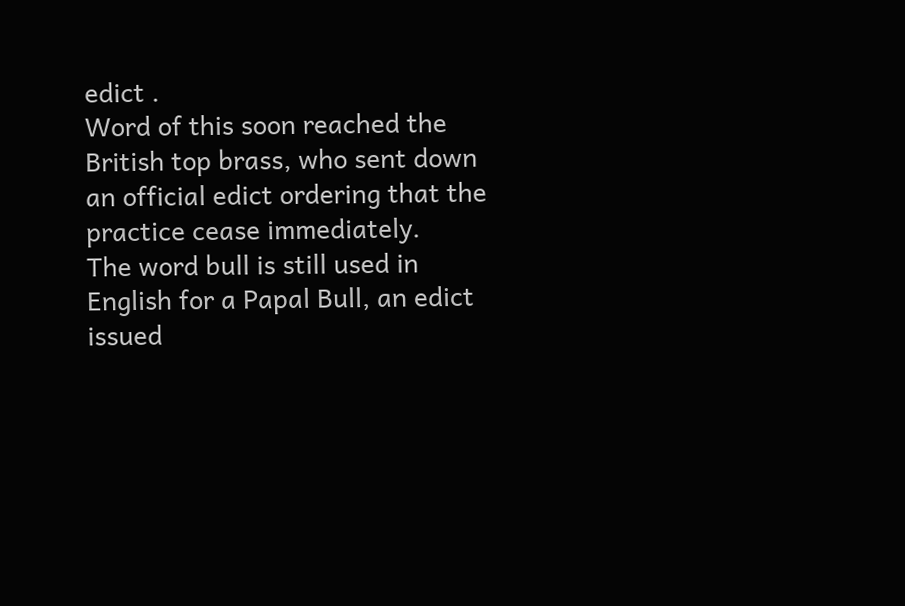edict .
Word of this soon reached the British top brass, who sent down an official edict ordering that the practice cease immediately.
The word bull is still used in English for a Papal Bull, an edict issued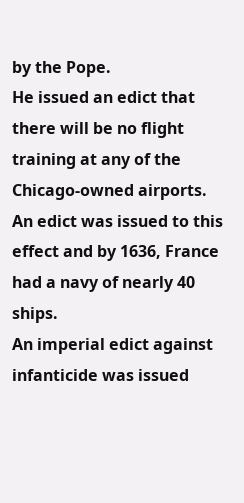by the Pope.
He issued an edict that there will be no flight training at any of the Chicago-owned airports.
An edict was issued to this effect and by 1636, France had a navy of nearly 40 ships.
An imperial edict against infanticide was issued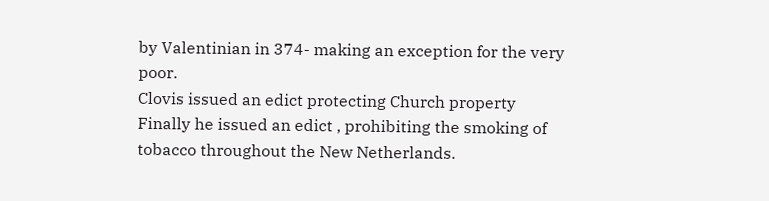by Valentinian in 374- making an exception for the very poor.
Clovis issued an edict protecting Church property
Finally he issued an edict , prohibiting the smoking of tobacco throughout the New Netherlands.